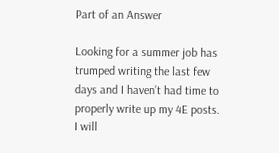Part of an Answer

Looking for a summer job has trumped writing the last few days and I haven’t had time to properly write up my 4E posts. I will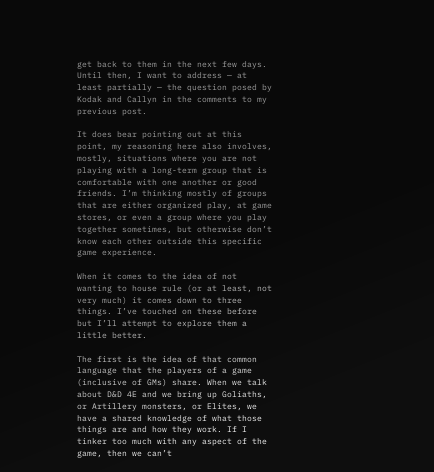get back to them in the next few days. Until then, I want to address — at least partially — the question posed by Kodak and Callyn in the comments to my previous post.

It does bear pointing out at this point, my reasoning here also involves, mostly, situations where you are not playing with a long-term group that is comfortable with one another or good friends. I’m thinking mostly of groups that are either organized play, at game stores, or even a group where you play together sometimes, but otherwise don’t know each other outside this specific game experience.

When it comes to the idea of not wanting to house rule (or at least, not very much) it comes down to three things. I’ve touched on these before but I’ll attempt to explore them a little better.

The first is the idea of that common language that the players of a game (inclusive of GMs) share. When we talk about D&D 4E and we bring up Goliaths, or Artillery monsters, or Elites, we have a shared knowledge of what those things are and how they work. If I tinker too much with any aspect of the game, then we can’t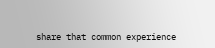share that common experience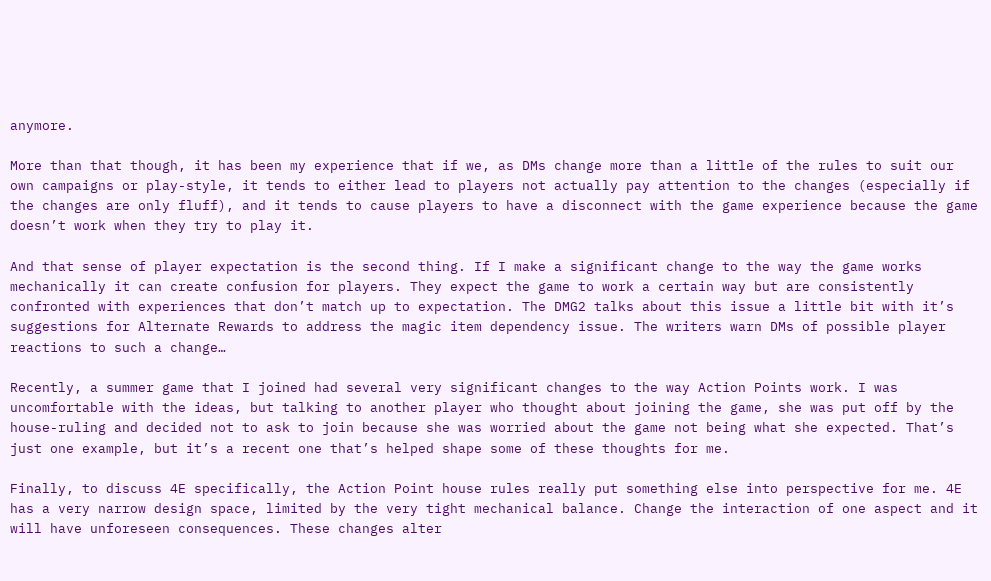anymore.

More than that though, it has been my experience that if we, as DMs change more than a little of the rules to suit our own campaigns or play-style, it tends to either lead to players not actually pay attention to the changes (especially if the changes are only fluff), and it tends to cause players to have a disconnect with the game experience because the game doesn’t work when they try to play it.

And that sense of player expectation is the second thing. If I make a significant change to the way the game works mechanically it can create confusion for players. They expect the game to work a certain way but are consistently confronted with experiences that don’t match up to expectation. The DMG2 talks about this issue a little bit with it’s suggestions for Alternate Rewards to address the magic item dependency issue. The writers warn DMs of possible player reactions to such a change…

Recently, a summer game that I joined had several very significant changes to the way Action Points work. I was uncomfortable with the ideas, but talking to another player who thought about joining the game, she was put off by the house-ruling and decided not to ask to join because she was worried about the game not being what she expected. That’s just one example, but it’s a recent one that’s helped shape some of these thoughts for me.

Finally, to discuss 4E specifically, the Action Point house rules really put something else into perspective for me. 4E has a very narrow design space, limited by the very tight mechanical balance. Change the interaction of one aspect and it will have unforeseen consequences. These changes alter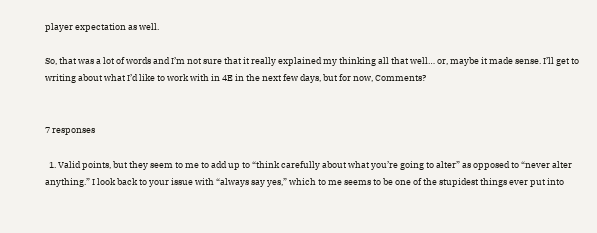player expectation as well.

So, that was a lot of words and I’m not sure that it really explained my thinking all that well… or, maybe it made sense. I’ll get to writing about what I’d like to work with in 4E in the next few days, but for now, Comments?


7 responses

  1. Valid points, but they seem to me to add up to “think carefully about what you’re going to alter” as opposed to “never alter anything.” I look back to your issue with “always say yes,” which to me seems to be one of the stupidest things ever put into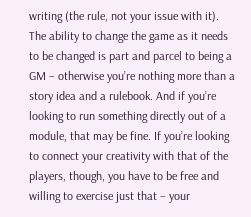writing (the rule, not your issue with it). The ability to change the game as it needs to be changed is part and parcel to being a GM – otherwise you’re nothing more than a story idea and a rulebook. And if you’re looking to run something directly out of a module, that may be fine. If you’re looking to connect your creativity with that of the players, though, you have to be free and willing to exercise just that – your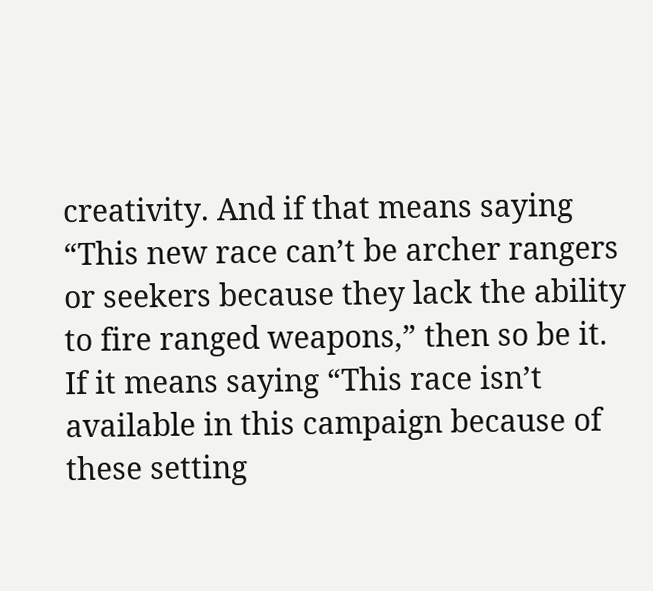creativity. And if that means saying “This new race can’t be archer rangers or seekers because they lack the ability to fire ranged weapons,” then so be it. If it means saying “This race isn’t available in this campaign because of these setting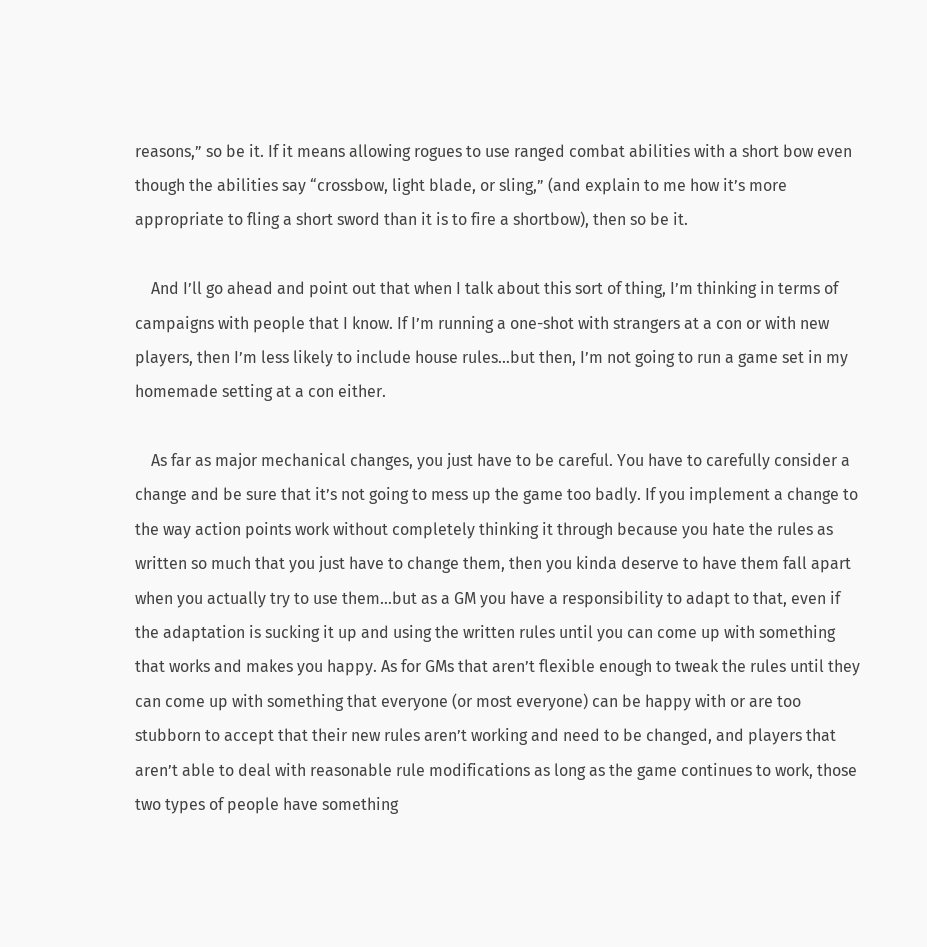reasons,” so be it. If it means allowing rogues to use ranged combat abilities with a short bow even though the abilities say “crossbow, light blade, or sling,” (and explain to me how it’s more appropriate to fling a short sword than it is to fire a shortbow), then so be it.

    And I’ll go ahead and point out that when I talk about this sort of thing, I’m thinking in terms of campaigns with people that I know. If I’m running a one-shot with strangers at a con or with new players, then I’m less likely to include house rules…but then, I’m not going to run a game set in my homemade setting at a con either.

    As far as major mechanical changes, you just have to be careful. You have to carefully consider a change and be sure that it’s not going to mess up the game too badly. If you implement a change to the way action points work without completely thinking it through because you hate the rules as written so much that you just have to change them, then you kinda deserve to have them fall apart when you actually try to use them…but as a GM you have a responsibility to adapt to that, even if the adaptation is sucking it up and using the written rules until you can come up with something that works and makes you happy. As for GMs that aren’t flexible enough to tweak the rules until they can come up with something that everyone (or most everyone) can be happy with or are too stubborn to accept that their new rules aren’t working and need to be changed, and players that aren’t able to deal with reasonable rule modifications as long as the game continues to work, those two types of people have something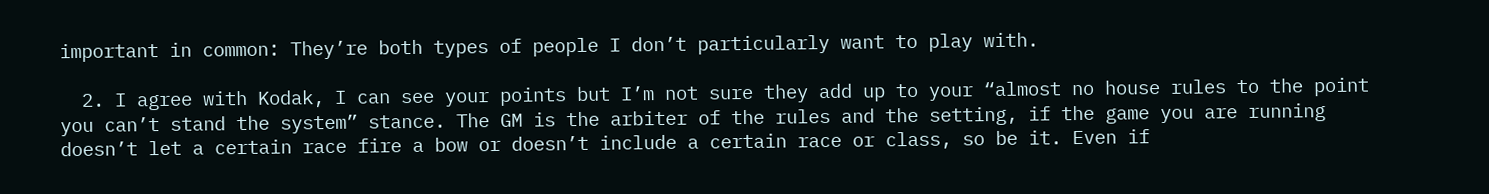important in common: They’re both types of people I don’t particularly want to play with.

  2. I agree with Kodak, I can see your points but I’m not sure they add up to your “almost no house rules to the point you can’t stand the system” stance. The GM is the arbiter of the rules and the setting, if the game you are running doesn’t let a certain race fire a bow or doesn’t include a certain race or class, so be it. Even if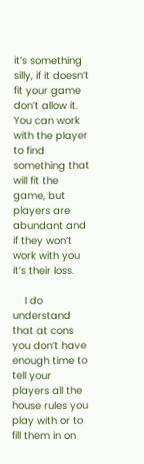it’s something silly, if it doesn’t fit your game don’t allow it. You can work with the player to find something that will fit the game, but players are abundant and if they won’t work with you it’s their loss.

    I do understand that at cons you don’t have enough time to tell your players all the house rules you play with or to fill them in on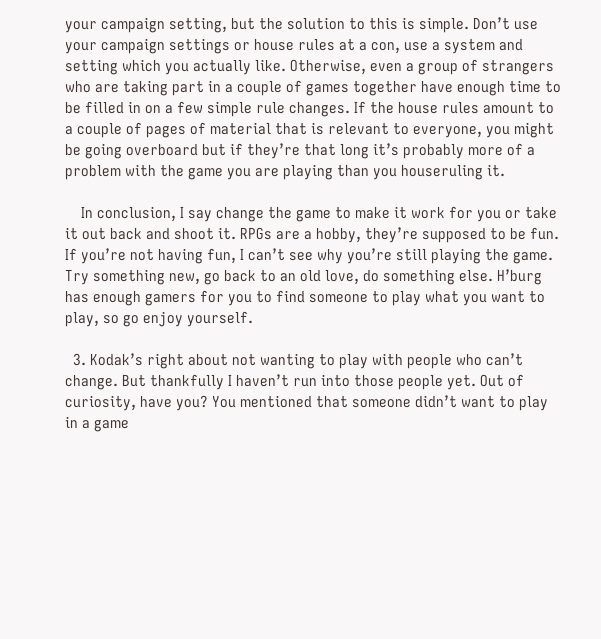your campaign setting, but the solution to this is simple. Don’t use your campaign settings or house rules at a con, use a system and setting which you actually like. Otherwise, even a group of strangers who are taking part in a couple of games together have enough time to be filled in on a few simple rule changes. If the house rules amount to a couple of pages of material that is relevant to everyone, you might be going overboard but if they’re that long it’s probably more of a problem with the game you are playing than you houseruling it.

    In conclusion, I say change the game to make it work for you or take it out back and shoot it. RPGs are a hobby, they’re supposed to be fun. If you’re not having fun, I can’t see why you’re still playing the game. Try something new, go back to an old love, do something else. H’burg has enough gamers for you to find someone to play what you want to play, so go enjoy yourself.

  3. Kodak’s right about not wanting to play with people who can’t change. But thankfully I haven’t run into those people yet. Out of curiosity, have you? You mentioned that someone didn’t want to play in a game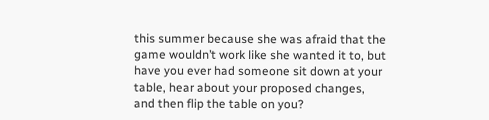this summer because she was afraid that the game wouldn’t work like she wanted it to, but have you ever had someone sit down at your table, hear about your proposed changes, and then flip the table on you?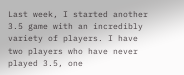Last week, I started another 3.5 game with an incredibly variety of players. I have two players who have never played 3.5, one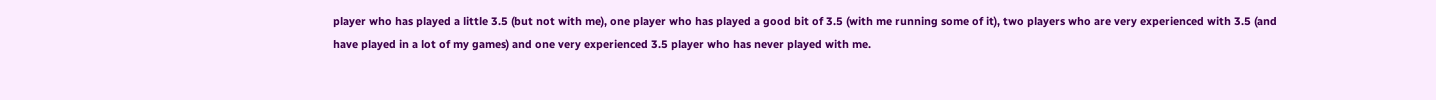player who has played a little 3.5 (but not with me), one player who has played a good bit of 3.5 (with me running some of it), two players who are very experienced with 3.5 (and have played in a lot of my games) and one very experienced 3.5 player who has never played with me.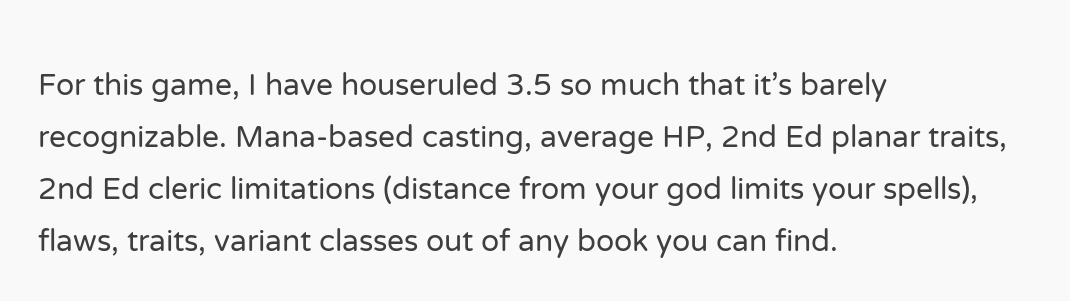For this game, I have houseruled 3.5 so much that it’s barely recognizable. Mana-based casting, average HP, 2nd Ed planar traits, 2nd Ed cleric limitations (distance from your god limits your spells), flaws, traits, variant classes out of any book you can find.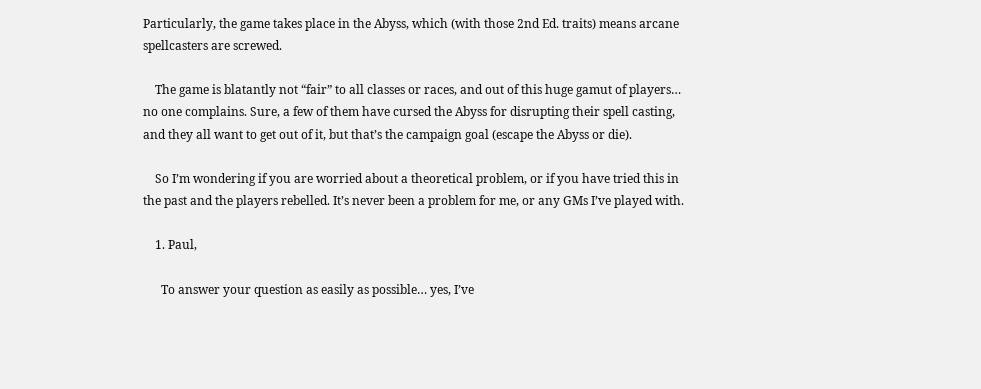Particularly, the game takes place in the Abyss, which (with those 2nd Ed. traits) means arcane spellcasters are screwed.

    The game is blatantly not “fair” to all classes or races, and out of this huge gamut of players… no one complains. Sure, a few of them have cursed the Abyss for disrupting their spell casting, and they all want to get out of it, but that’s the campaign goal (escape the Abyss or die).

    So I’m wondering if you are worried about a theoretical problem, or if you have tried this in the past and the players rebelled. It’s never been a problem for me, or any GMs I’ve played with.

    1. Paul,

      To answer your question as easily as possible… yes, I’ve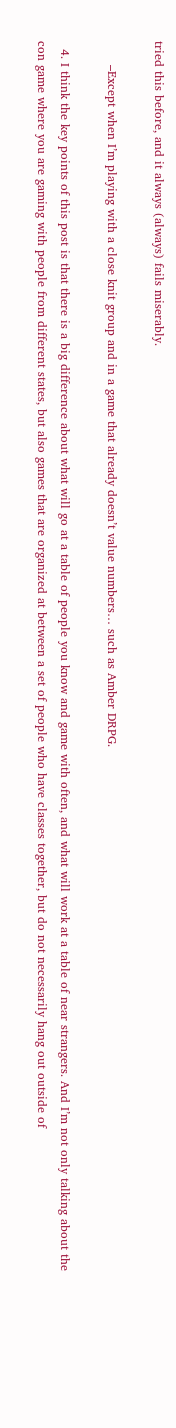tried this before, and it always (always) fails miserably.

      –Except when I’m playing with a close knit group and in a game that already doesn’t value numbers… such as Amber DRPG.

  4. I think the key points of this post is that there is a big difference about what will go at a table of people you know and game with often, and what will work at a table of near strangers. And I’m not only talking about the con game where you are gaming with people from different states, but also games that are organized at between a set of people who have classes together, but do not necessarily hang out outside of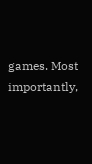games. Most importantly,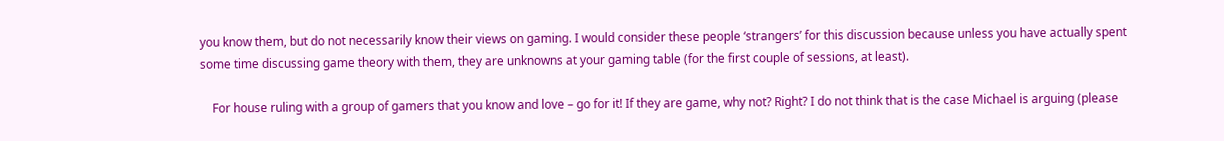you know them, but do not necessarily know their views on gaming. I would consider these people ‘strangers’ for this discussion because unless you have actually spent some time discussing game theory with them, they are unknowns at your gaming table (for the first couple of sessions, at least).

    For house ruling with a group of gamers that you know and love – go for it! If they are game, why not? Right? I do not think that is the case Michael is arguing (please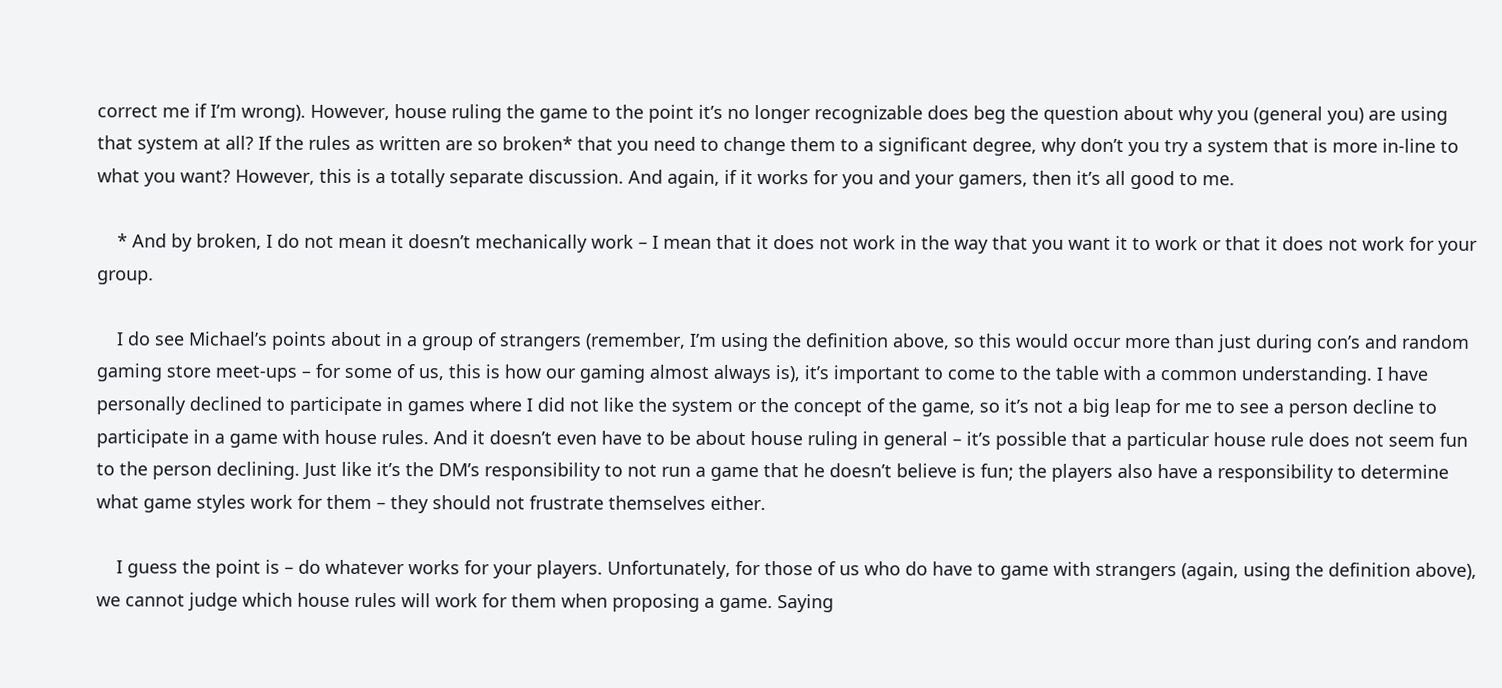correct me if I’m wrong). However, house ruling the game to the point it’s no longer recognizable does beg the question about why you (general you) are using that system at all? If the rules as written are so broken* that you need to change them to a significant degree, why don’t you try a system that is more in-line to what you want? However, this is a totally separate discussion. And again, if it works for you and your gamers, then it’s all good to me.

    * And by broken, I do not mean it doesn’t mechanically work – I mean that it does not work in the way that you want it to work or that it does not work for your group.

    I do see Michael’s points about in a group of strangers (remember, I’m using the definition above, so this would occur more than just during con’s and random gaming store meet-ups – for some of us, this is how our gaming almost always is), it’s important to come to the table with a common understanding. I have personally declined to participate in games where I did not like the system or the concept of the game, so it’s not a big leap for me to see a person decline to participate in a game with house rules. And it doesn’t even have to be about house ruling in general – it’s possible that a particular house rule does not seem fun to the person declining. Just like it’s the DM’s responsibility to not run a game that he doesn’t believe is fun; the players also have a responsibility to determine what game styles work for them – they should not frustrate themselves either.

    I guess the point is – do whatever works for your players. Unfortunately, for those of us who do have to game with strangers (again, using the definition above), we cannot judge which house rules will work for them when proposing a game. Saying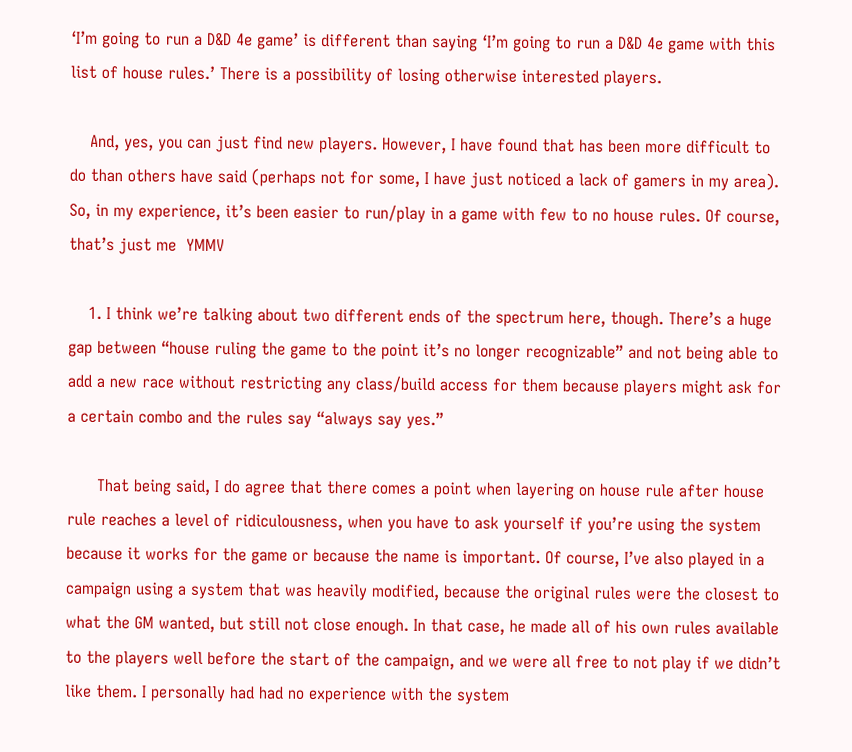‘I’m going to run a D&D 4e game’ is different than saying ‘I’m going to run a D&D 4e game with this list of house rules.’ There is a possibility of losing otherwise interested players.

    And, yes, you can just find new players. However, I have found that has been more difficult to do than others have said (perhaps not for some, I have just noticed a lack of gamers in my area). So, in my experience, it’s been easier to run/play in a game with few to no house rules. Of course, that’s just me  YMMV

    1. I think we’re talking about two different ends of the spectrum here, though. There’s a huge gap between “house ruling the game to the point it’s no longer recognizable” and not being able to add a new race without restricting any class/build access for them because players might ask for a certain combo and the rules say “always say yes.”

      That being said, I do agree that there comes a point when layering on house rule after house rule reaches a level of ridiculousness, when you have to ask yourself if you’re using the system because it works for the game or because the name is important. Of course, I’ve also played in a campaign using a system that was heavily modified, because the original rules were the closest to what the GM wanted, but still not close enough. In that case, he made all of his own rules available to the players well before the start of the campaign, and we were all free to not play if we didn’t like them. I personally had had no experience with the system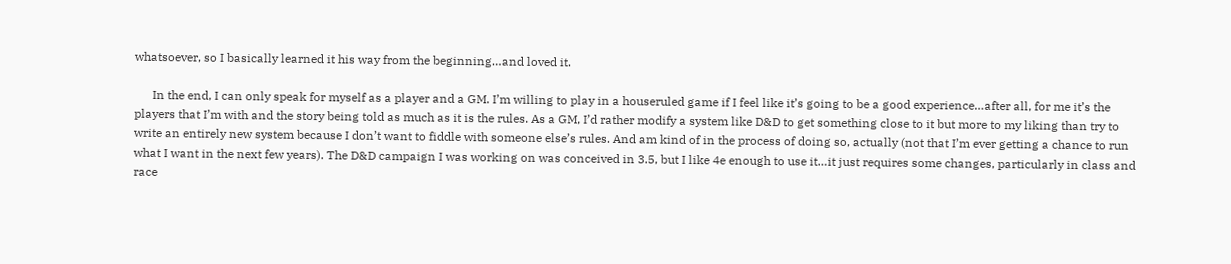whatsoever, so I basically learned it his way from the beginning…and loved it.

      In the end, I can only speak for myself as a player and a GM. I’m willing to play in a houseruled game if I feel like it’s going to be a good experience…after all, for me it’s the players that I’m with and the story being told as much as it is the rules. As a GM, I’d rather modify a system like D&D to get something close to it but more to my liking than try to write an entirely new system because I don’t want to fiddle with someone else’s rules. And am kind of in the process of doing so, actually (not that I’m ever getting a chance to run what I want in the next few years). The D&D campaign I was working on was conceived in 3.5, but I like 4e enough to use it…it just requires some changes, particularly in class and race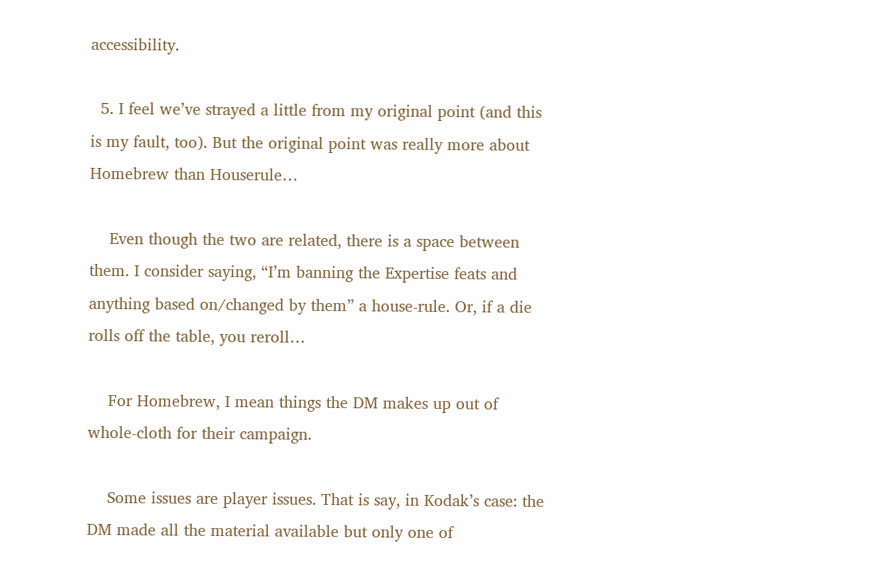accessibility.

  5. I feel we’ve strayed a little from my original point (and this is my fault, too). But the original point was really more about Homebrew than Houserule…

    Even though the two are related, there is a space between them. I consider saying, “I’m banning the Expertise feats and anything based on/changed by them” a house-rule. Or, if a die rolls off the table, you reroll…

    For Homebrew, I mean things the DM makes up out of whole-cloth for their campaign.

    Some issues are player issues. That is say, in Kodak’s case: the DM made all the material available but only one of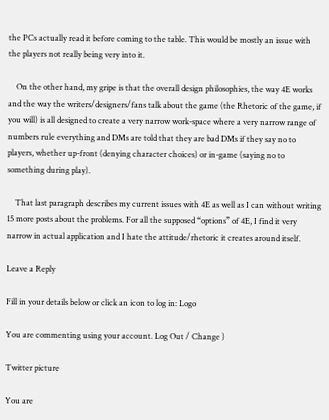the PCs actually read it before coming to the table. This would be mostly an issue with the players not really being very into it.

    On the other hand, my gripe is that the overall design philosophies, the way 4E works and the way the writers/designers/fans talk about the game (the Rhetoric of the game, if you will) is all designed to create a very narrow work-space where a very narrow range of numbers rule everything and DMs are told that they are bad DMs if they say no to players, whether up-front (denying character choices) or in-game (saying no to something during play).

    That last paragraph describes my current issues with 4E as well as I can without writing 15 more posts about the problems. For all the supposed “options” of 4E, I find it very narrow in actual application and I hate the attitude/rhetoric it creates around itself.

Leave a Reply

Fill in your details below or click an icon to log in: Logo

You are commenting using your account. Log Out / Change )

Twitter picture

You are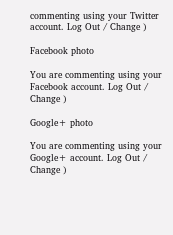commenting using your Twitter account. Log Out / Change )

Facebook photo

You are commenting using your Facebook account. Log Out / Change )

Google+ photo

You are commenting using your Google+ account. Log Out / Change )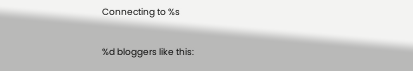Connecting to %s

%d bloggers like this: